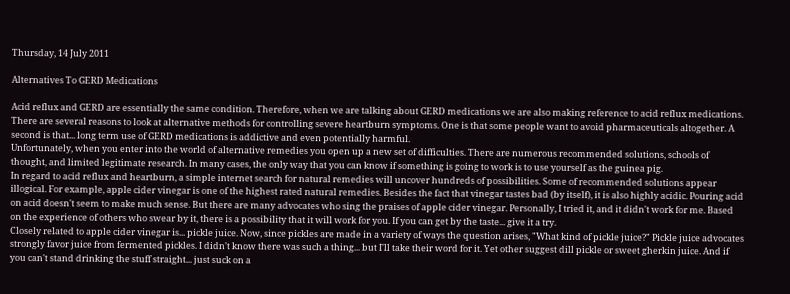Thursday, 14 July 2011

Alternatives To GERD Medications

Acid reflux and GERD are essentially the same condition. Therefore, when we are talking about GERD medications we are also making reference to acid reflux medications.
There are several reasons to look at alternative methods for controlling severe heartburn symptoms. One is that some people want to avoid pharmaceuticals altogether. A second is that... long term use of GERD medications is addictive and even potentially harmful.
Unfortunately, when you enter into the world of alternative remedies you open up a new set of difficulties. There are numerous recommended solutions, schools of thought, and limited legitimate research. In many cases, the only way that you can know if something is going to work is to use yourself as the guinea pig.
In regard to acid reflux and heartburn, a simple internet search for natural remedies will uncover hundreds of possibilities. Some of recommended solutions appear illogical. For example, apple cider vinegar is one of the highest rated natural remedies. Besides the fact that vinegar tastes bad (by itself), it is also highly acidic. Pouring acid on acid doesn't seem to make much sense. But there are many advocates who sing the praises of apple cider vinegar. Personally, I tried it, and it didn't work for me. Based on the experience of others who swear by it, there is a possibility that it will work for you. If you can get by the taste... give it a try.
Closely related to apple cider vinegar is... pickle juice. Now, since pickles are made in a variety of ways the question arises, "What kind of pickle juice?" Pickle juice advocates strongly favor juice from fermented pickles. I didn't know there was such a thing... but I'll take their word for it. Yet other suggest dill pickle or sweet gherkin juice. And if you can't stand drinking the stuff straight... just suck on a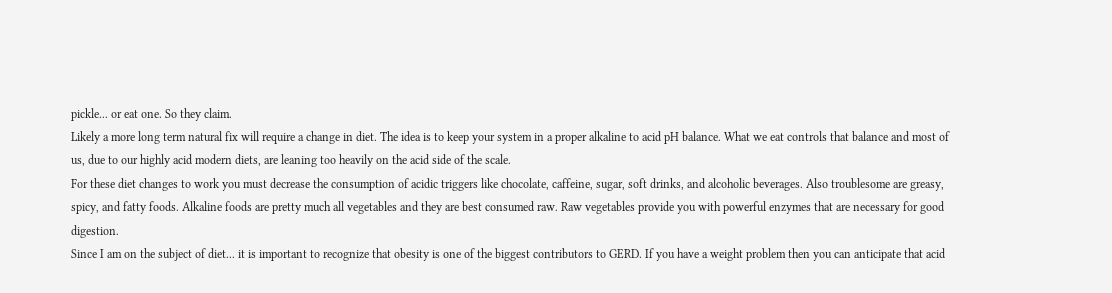pickle... or eat one. So they claim.
Likely a more long term natural fix will require a change in diet. The idea is to keep your system in a proper alkaline to acid pH balance. What we eat controls that balance and most of us, due to our highly acid modern diets, are leaning too heavily on the acid side of the scale.
For these diet changes to work you must decrease the consumption of acidic triggers like chocolate, caffeine, sugar, soft drinks, and alcoholic beverages. Also troublesome are greasy, spicy, and fatty foods. Alkaline foods are pretty much all vegetables and they are best consumed raw. Raw vegetables provide you with powerful enzymes that are necessary for good digestion.
Since I am on the subject of diet... it is important to recognize that obesity is one of the biggest contributors to GERD. If you have a weight problem then you can anticipate that acid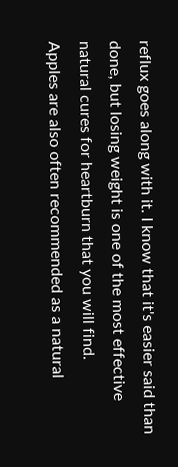reflux goes along with it. I know that it's easier said than done, but losing weight is one of the most effective natural cures for heartburn that you will find.
Apples are also often recommended as a natural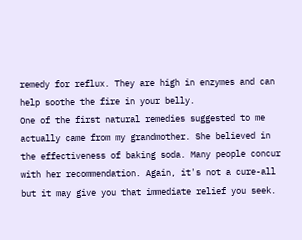remedy for reflux. They are high in enzymes and can help soothe the fire in your belly.
One of the first natural remedies suggested to me actually came from my grandmother. She believed in the effectiveness of baking soda. Many people concur with her recommendation. Again, it's not a cure-all but it may give you that immediate relief you seek.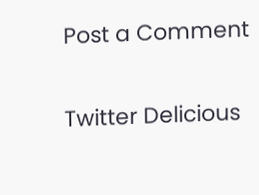Post a Comment

Twitter Delicious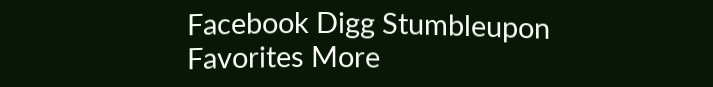Facebook Digg Stumbleupon Favorites More